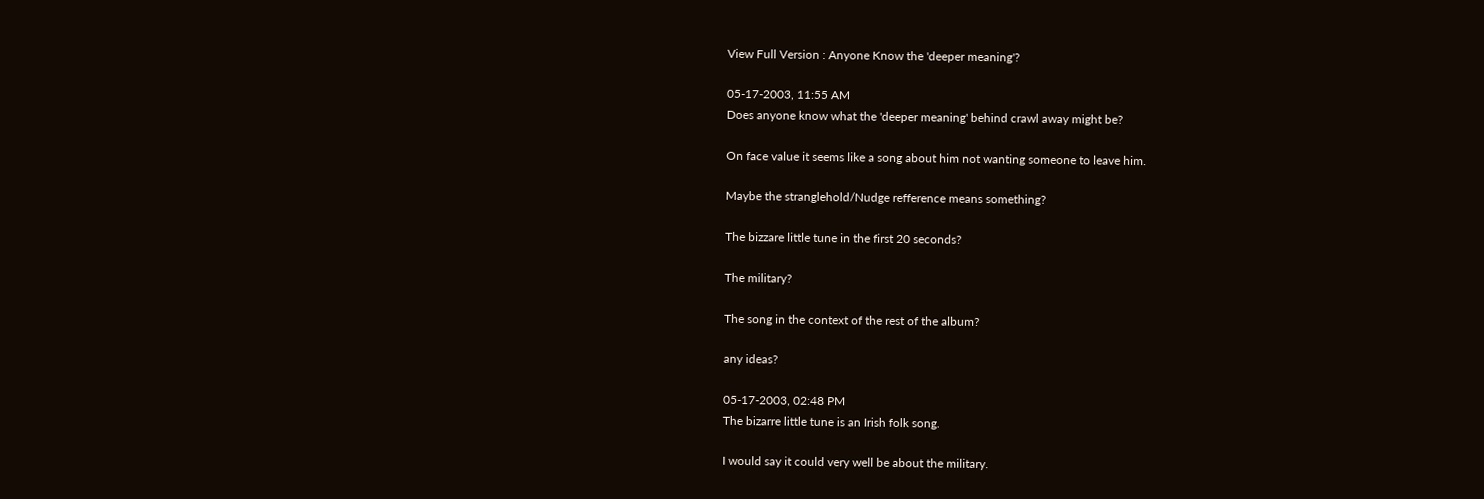View Full Version : Anyone Know the 'deeper meaning'?

05-17-2003, 11:55 AM
Does anyone know what the 'deeper meaning' behind crawl away might be?

On face value it seems like a song about him not wanting someone to leave him.

Maybe the stranglehold/Nudge refference means something?

The bizzare little tune in the first 20 seconds?

The military?

The song in the context of the rest of the album?

any ideas?

05-17-2003, 02:48 PM
The bizarre little tune is an Irish folk song.

I would say it could very well be about the military.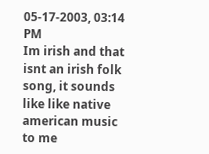05-17-2003, 03:14 PM
Im irish and that isnt an irish folk song, it sounds like like native american music to me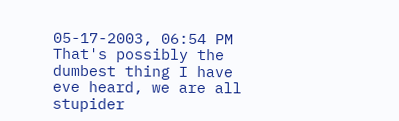05-17-2003, 06:54 PM
That's possibly the dumbest thing I have eve heard, we are all stupider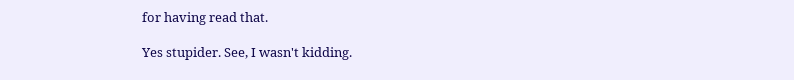for having read that.

Yes stupider. See, I wasn't kidding.